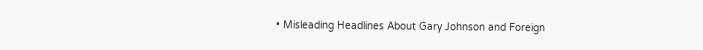• Misleading Headlines About Gary Johnson and Foreign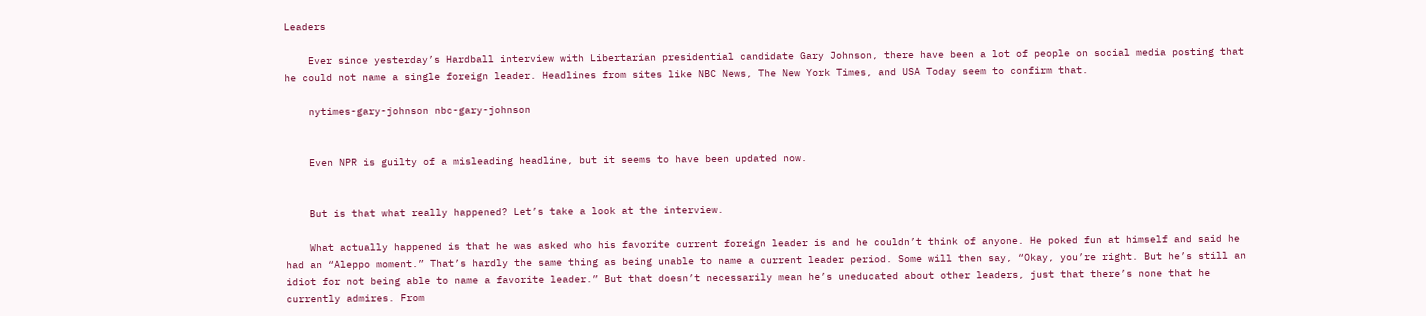Leaders

    Ever since yesterday’s Hardball interview with Libertarian presidential candidate Gary Johnson, there have been a lot of people on social media posting that he could not name a single foreign leader. Headlines from sites like NBC News, The New York Times, and USA Today seem to confirm that.

    nytimes-gary-johnson nbc-gary-johnson


    Even NPR is guilty of a misleading headline, but it seems to have been updated now.


    But is that what really happened? Let’s take a look at the interview.

    What actually happened is that he was asked who his favorite current foreign leader is and he couldn’t think of anyone. He poked fun at himself and said he had an “Aleppo moment.” That’s hardly the same thing as being unable to name a current leader period. Some will then say, “Okay, you’re right. But he’s still an idiot for not being able to name a favorite leader.” But that doesn’t necessarily mean he’s uneducated about other leaders, just that there’s none that he currently admires. From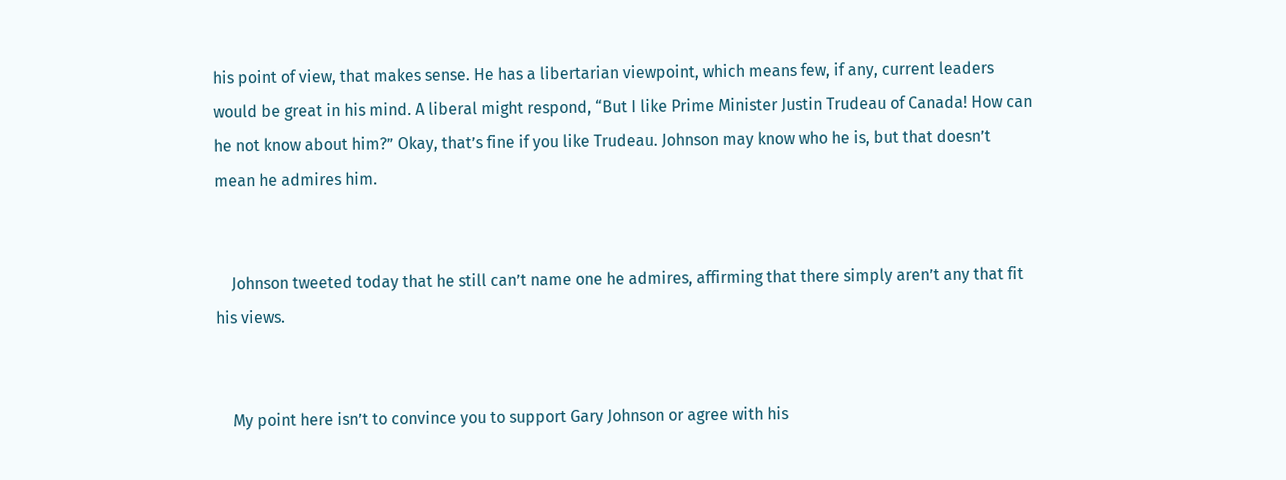his point of view, that makes sense. He has a libertarian viewpoint, which means few, if any, current leaders would be great in his mind. A liberal might respond, “But I like Prime Minister Justin Trudeau of Canada! How can he not know about him?” Okay, that’s fine if you like Trudeau. Johnson may know who he is, but that doesn’t mean he admires him.


    Johnson tweeted today that he still can’t name one he admires, affirming that there simply aren’t any that fit his views.


    My point here isn’t to convince you to support Gary Johnson or agree with his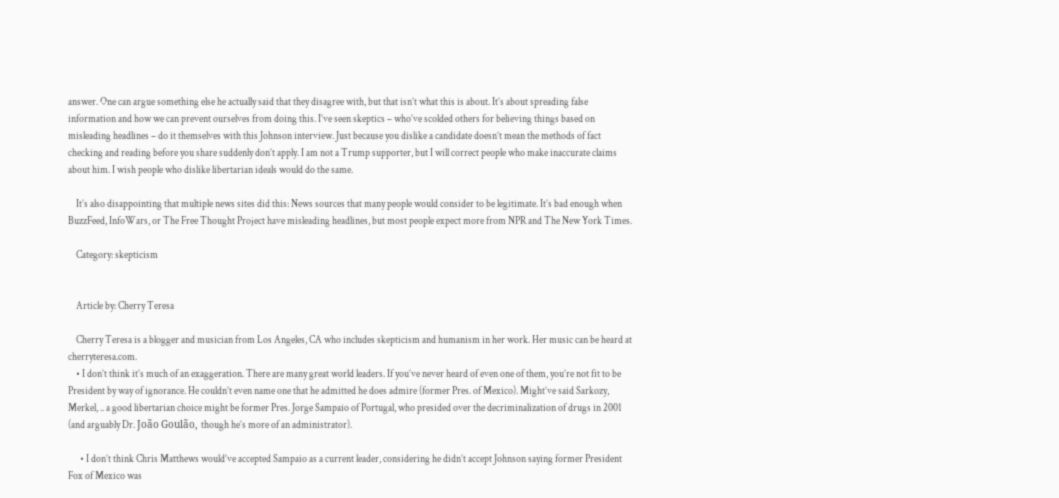answer. One can argue something else he actually said that they disagree with, but that isn’t what this is about. It’s about spreading false information and how we can prevent ourselves from doing this. I’ve seen skeptics – who’ve scolded others for believing things based on misleading headlines – do it themselves with this Johnson interview. Just because you dislike a candidate doesn’t mean the methods of fact checking and reading before you share suddenly don’t apply. I am not a Trump supporter, but I will correct people who make inaccurate claims about him. I wish people who dislike libertarian ideals would do the same.

    It’s also disappointing that multiple news sites did this: News sources that many people would consider to be legitimate. It’s bad enough when BuzzFeed, InfoWars, or The Free Thought Project have misleading headlines, but most people expect more from NPR and The New York Times.

    Category: skepticism


    Article by: Cherry Teresa

    Cherry Teresa is a blogger and musician from Los Angeles, CA who includes skepticism and humanism in her work. Her music can be heard at cherryteresa.com.
    • I don’t think it’s much of an exaggeration. There are many great world leaders. If you’ve never heard of even one of them, you’re not fit to be President by way of ignorance. He couldn’t even name one that he admitted he does admire (former Pres. of Mexico). Might’ve said Sarkozy, Merkel, .. a good libertarian choice might be former Pres. Jorge Sampaio of Portugal, who presided over the decriminalization of drugs in 2001 (and arguably Dr. João Goulão, though he’s more of an administrator).

      • I don’t think Chris Matthews would’ve accepted Sampaio as a current leader, considering he didn’t accept Johnson saying former President Fox of Mexico was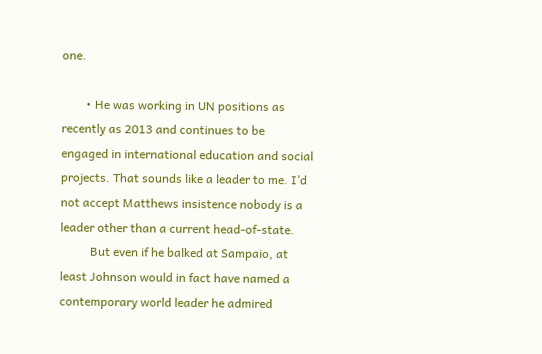one.

        • He was working in UN positions as recently as 2013 and continues to be engaged in international education and social projects. That sounds like a leader to me. I’d not accept Matthews insistence nobody is a leader other than a current head-of-state.
          But even if he balked at Sampaio, at least Johnson would in fact have named a contemporary world leader he admired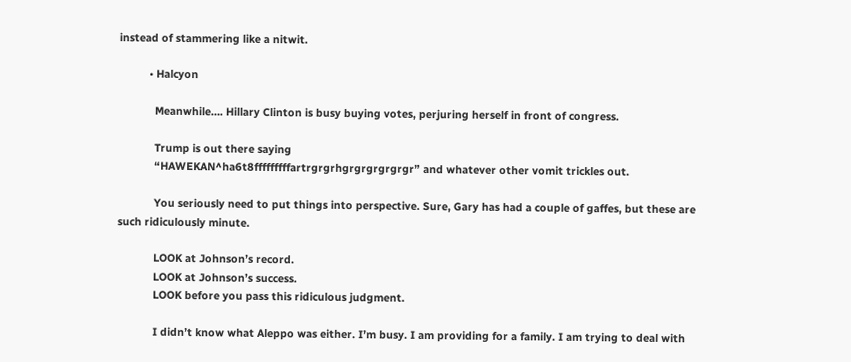instead of stammering like a nitwit.

          • Halcyon

            Meanwhile…. Hillary Clinton is busy buying votes, perjuring herself in front of congress.

            Trump is out there saying
            “HAWEKAN^ha6t8fffffffffartrgrgrhgrgrgrgrgrgr” and whatever other vomit trickles out.

            You seriously need to put things into perspective. Sure, Gary has had a couple of gaffes, but these are such ridiculously minute.

            LOOK at Johnson’s record.
            LOOK at Johnson’s success.
            LOOK before you pass this ridiculous judgment.

            I didn’t know what Aleppo was either. I’m busy. I am providing for a family. I am trying to deal with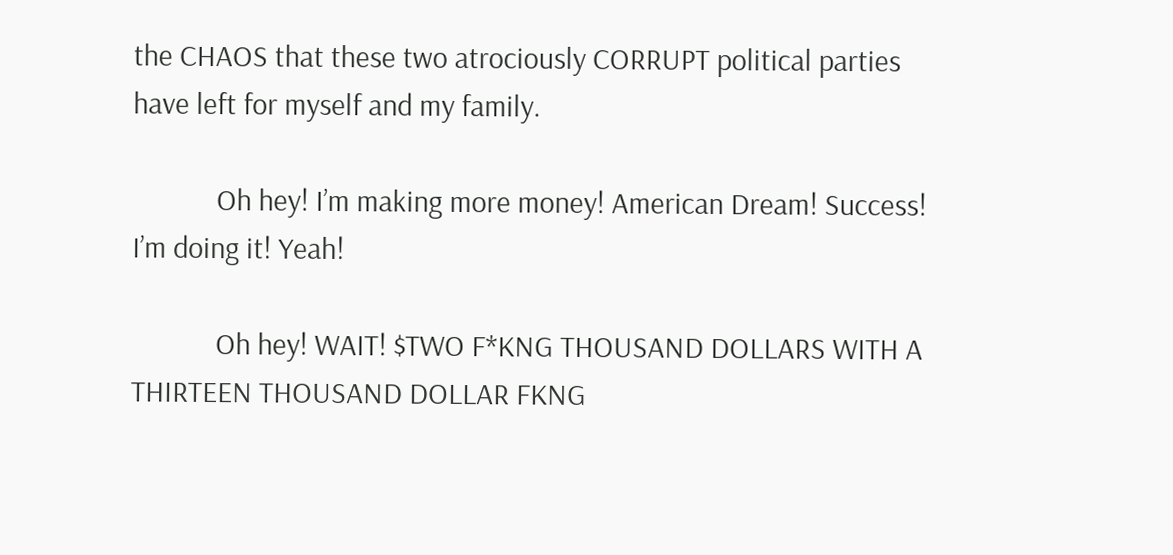the CHAOS that these two atrociously CORRUPT political parties have left for myself and my family.

            Oh hey! I’m making more money! American Dream! Success! I’m doing it! Yeah!

            Oh hey! WAIT! $TWO F*KNG THOUSAND DOLLARS WITH A THIRTEEN THOUSAND DOLLAR FKNG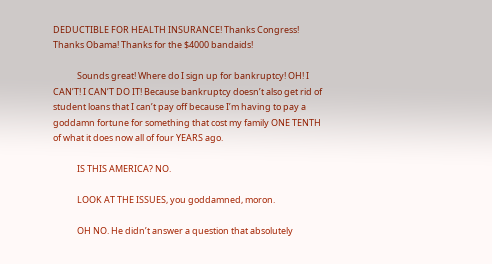DEDUCTIBLE FOR HEALTH INSURANCE! Thanks Congress! Thanks Obama! Thanks for the $4000 bandaids!

            Sounds great! Where do I sign up for bankruptcy! OH! I CAN’T! I CAN’T DO IT! Because bankruptcy doesn’t also get rid of student loans that I can’t pay off because I’m having to pay a goddamn fortune for something that cost my family ONE TENTH of what it does now all of four YEARS ago.

            IS THIS AMERICA? NO.

            LOOK AT THE ISSUES, you goddamned, moron.

            OH NO. He didn’t answer a question that absolutely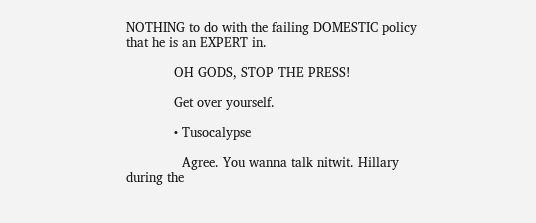NOTHING to do with the failing DOMESTIC policy that he is an EXPERT in.

            OH GODS, STOP THE PRESS!

            Get over yourself.

            • Tusocalypse

              Agree. You wanna talk nitwit. Hillary during the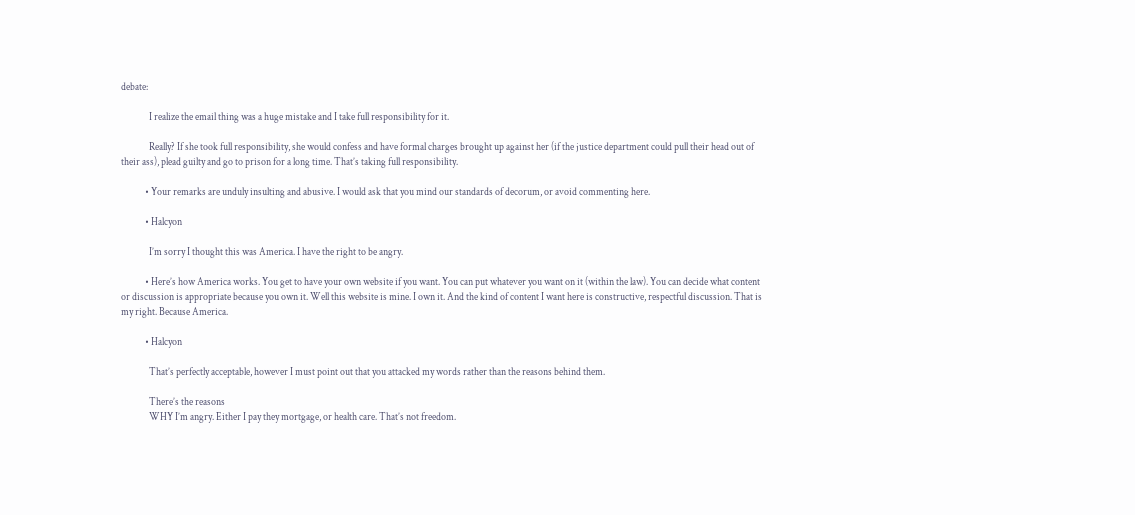debate:

              I realize the email thing was a huge mistake and I take full responsibility for it.

              Really? If she took full responsibility, she would confess and have formal charges brought up against her (if the justice department could pull their head out of their ass), plead guilty and go to prison for a long time. That’s taking full responsibility.

            • Your remarks are unduly insulting and abusive. I would ask that you mind our standards of decorum, or avoid commenting here.

            • Halcyon

              I’m sorry I thought this was America. I have the right to be angry.

            • Here’s how America works. You get to have your own website if you want. You can put whatever you want on it (within the law). You can decide what content or discussion is appropriate because you own it. Well this website is mine. I own it. And the kind of content I want here is constructive, respectful discussion. That is my right. Because America.

            • Halcyon

              That’s perfectly acceptable, however I must point out that you attacked my words rather than the reasons behind them.

              There’s the reasons
              WHY I’m angry. Either I pay they mortgage, or health care. That’s not freedom.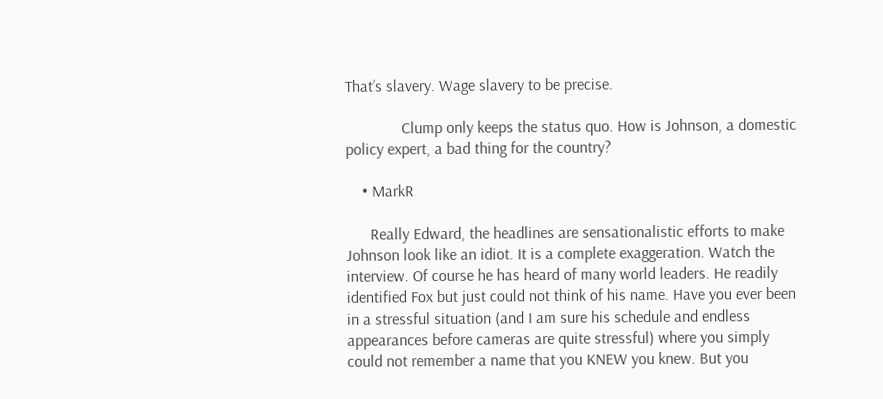That’s slavery. Wage slavery to be precise.

              Clump only keeps the status quo. How is Johnson, a domestic policy expert, a bad thing for the country?

    • MarkR

      Really Edward, the headlines are sensationalistic efforts to make Johnson look like an idiot. It is a complete exaggeration. Watch the interview. Of course he has heard of many world leaders. He readily identified Fox but just could not think of his name. Have you ever been in a stressful situation (and I am sure his schedule and endless appearances before cameras are quite stressful) where you simply could not remember a name that you KNEW you knew. But you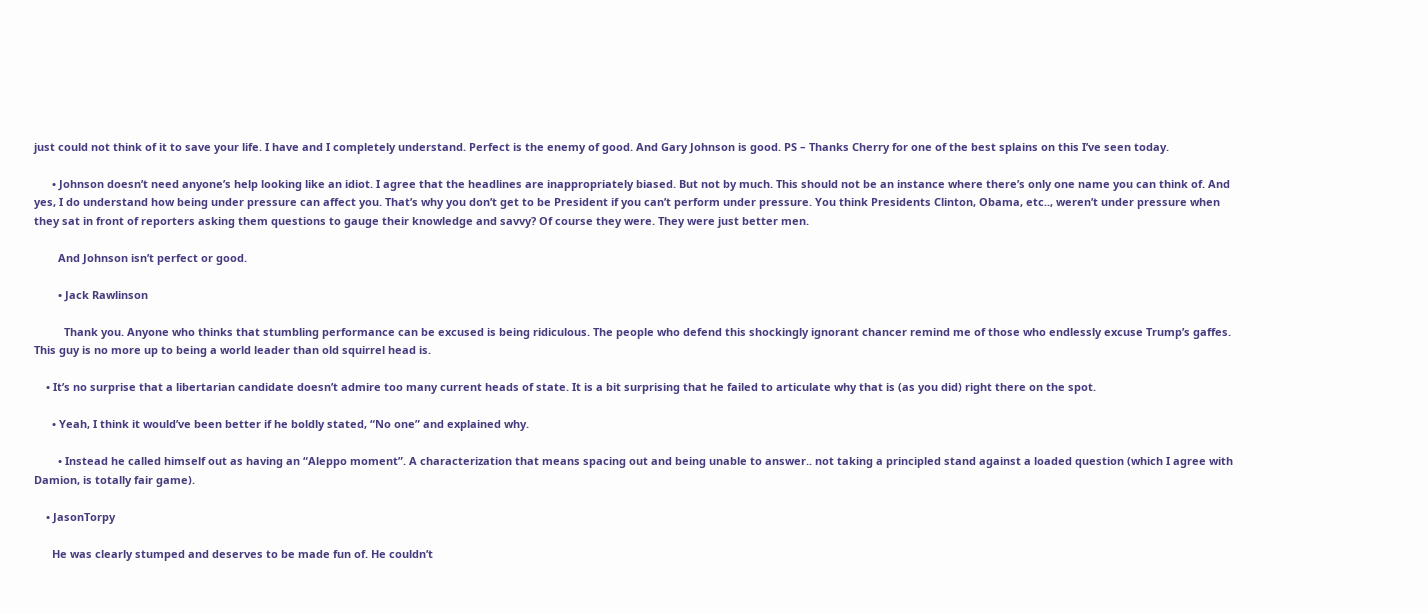just could not think of it to save your life. I have and I completely understand. Perfect is the enemy of good. And Gary Johnson is good. PS – Thanks Cherry for one of the best splains on this I’ve seen today.

      • Johnson doesn’t need anyone’s help looking like an idiot. I agree that the headlines are inappropriately biased. But not by much. This should not be an instance where there’s only one name you can think of. And yes, I do understand how being under pressure can affect you. That’s why you don’t get to be President if you can’t perform under pressure. You think Presidents Clinton, Obama, etc.., weren’t under pressure when they sat in front of reporters asking them questions to gauge their knowledge and savvy? Of course they were. They were just better men.

        And Johnson isn’t perfect or good.

        • Jack Rawlinson

          Thank you. Anyone who thinks that stumbling performance can be excused is being ridiculous. The people who defend this shockingly ignorant chancer remind me of those who endlessly excuse Trump’s gaffes. This guy is no more up to being a world leader than old squirrel head is.

    • It’s no surprise that a libertarian candidate doesn’t admire too many current heads of state. It is a bit surprising that he failed to articulate why that is (as you did) right there on the spot.

      • Yeah, I think it would’ve been better if he boldly stated, “No one” and explained why.

        • Instead he called himself out as having an “Aleppo moment”. A characterization that means spacing out and being unable to answer.. not taking a principled stand against a loaded question (which I agree with Damion, is totally fair game).

    • JasonTorpy

      He was clearly stumped and deserves to be made fun of. He couldn’t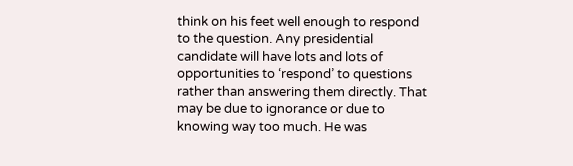think on his feet well enough to respond to the question. Any presidential candidate will have lots and lots of opportunities to ‘respond’ to questions rather than answering them directly. That may be due to ignorance or due to knowing way too much. He was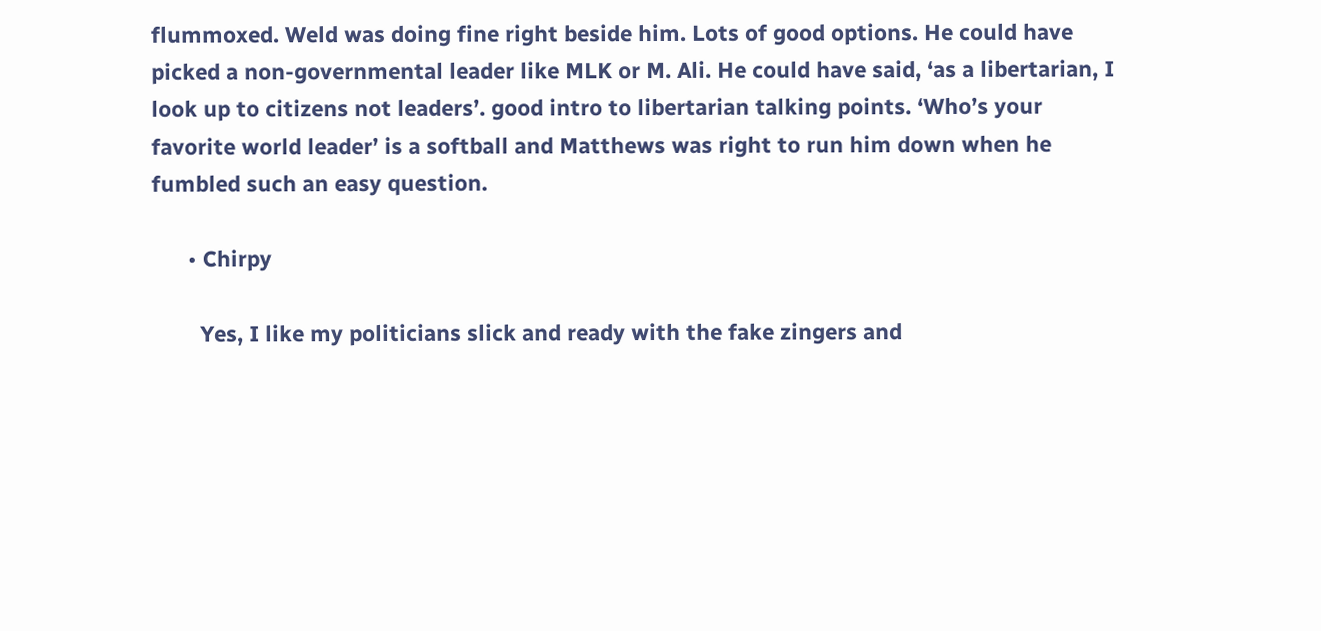flummoxed. Weld was doing fine right beside him. Lots of good options. He could have picked a non-governmental leader like MLK or M. Ali. He could have said, ‘as a libertarian, I look up to citizens not leaders’. good intro to libertarian talking points. ‘Who’s your favorite world leader’ is a softball and Matthews was right to run him down when he fumbled such an easy question.

      • Chirpy

        Yes, I like my politicians slick and ready with the fake zingers and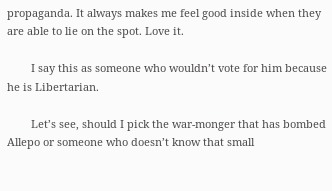propaganda. It always makes me feel good inside when they are able to lie on the spot. Love it.

        I say this as someone who wouldn’t vote for him because he is Libertarian.

        Let’s see, should I pick the war-monger that has bombed Allepo or someone who doesn’t know that small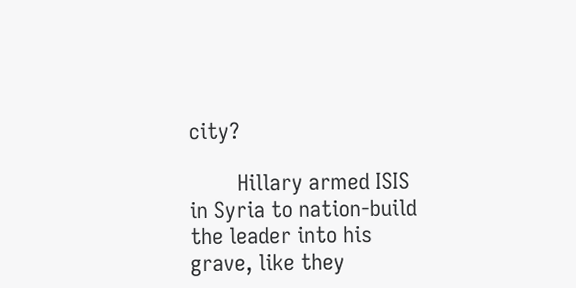city?

        Hillary armed ISIS in Syria to nation-build the leader into his grave, like they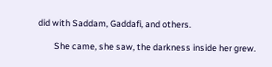did with Saddam, Gaddafi, and others.

        She came, she saw, the darkness inside her grew.